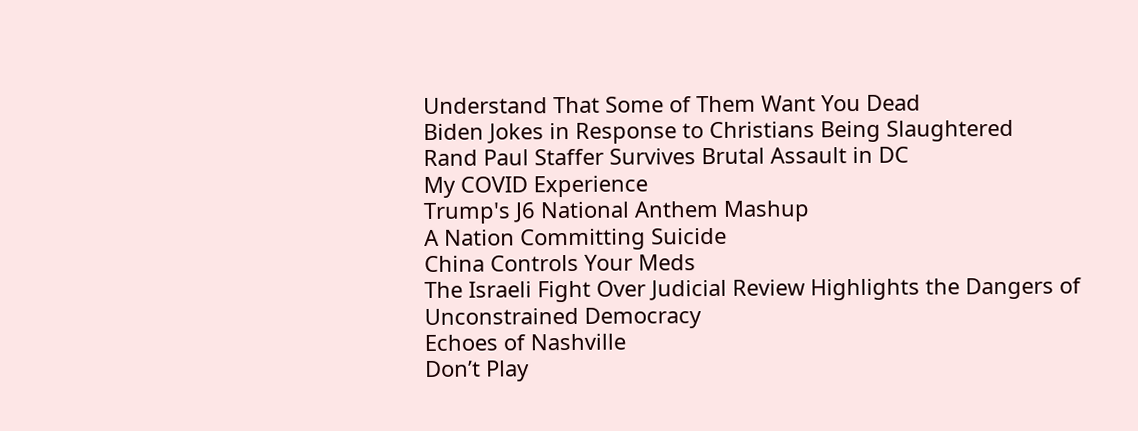Understand That Some of Them Want You Dead
Biden Jokes in Response to Christians Being Slaughtered
Rand Paul Staffer Survives Brutal Assault in DC
My COVID Experience
Trump's J6 National Anthem Mashup
A Nation Committing Suicide
China Controls Your Meds
The Israeli Fight Over Judicial Review Highlights the Dangers of Unconstrained Democracy
Echoes of Nashville
Don’t Play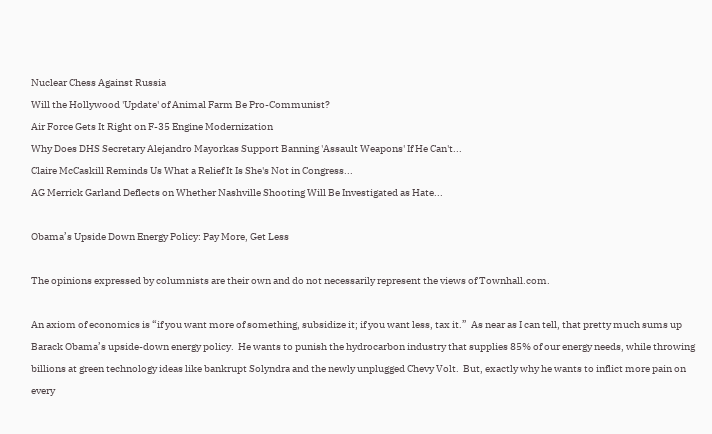Nuclear Chess Against Russia
Will the Hollywood 'Update' of Animal Farm Be Pro-Communist?
Air Force Gets It Right on F-35 Engine Modernization
Why Does DHS Secretary Alejandro Mayorkas Support Banning 'Assault Weapons' If He Can't...
Claire McCaskill Reminds Us What a Relief It Is She's Not in Congress...
AG Merrick Garland Deflects on Whether Nashville Shooting Will Be Investigated as Hate...

Obama’s Upside Down Energy Policy: Pay More, Get Less

The opinions expressed by columnists are their own and do not necessarily represent the views of Townhall.com.

An axiom of economics is “if you want more of something, subsidize it; if you want less, tax it.”  As near as I can tell, that pretty much sums up Barack Obama’s upside-down energy policy.  He wants to punish the hydrocarbon industry that supplies 85% of our energy needs, while throwing billions at green technology ideas like bankrupt Solyndra and the newly unplugged Chevy Volt.  But, exactly why he wants to inflict more pain on every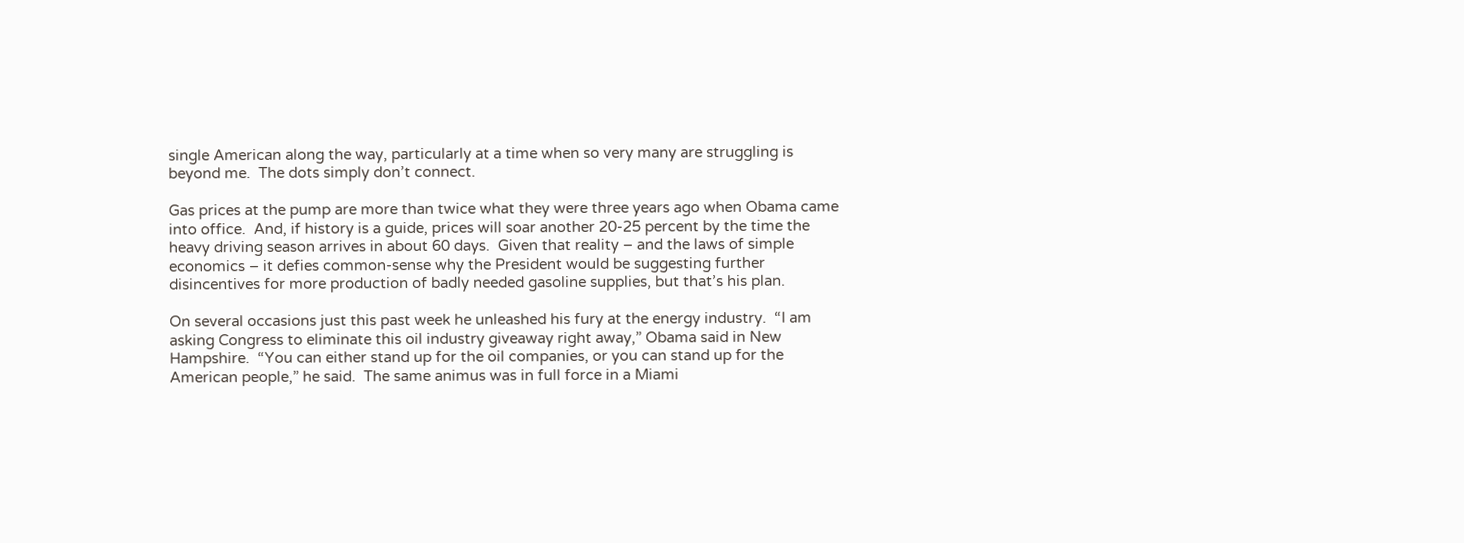single American along the way, particularly at a time when so very many are struggling is beyond me.  The dots simply don’t connect.

Gas prices at the pump are more than twice what they were three years ago when Obama came into office.  And, if history is a guide, prices will soar another 20-25 percent by the time the heavy driving season arrives in about 60 days.  Given that reality – and the laws of simple economics – it defies common-sense why the President would be suggesting further disincentives for more production of badly needed gasoline supplies, but that’s his plan.

On several occasions just this past week he unleashed his fury at the energy industry.  “I am asking Congress to eliminate this oil industry giveaway right away,” Obama said in New Hampshire.  “You can either stand up for the oil companies, or you can stand up for the American people,” he said.  The same animus was in full force in a Miami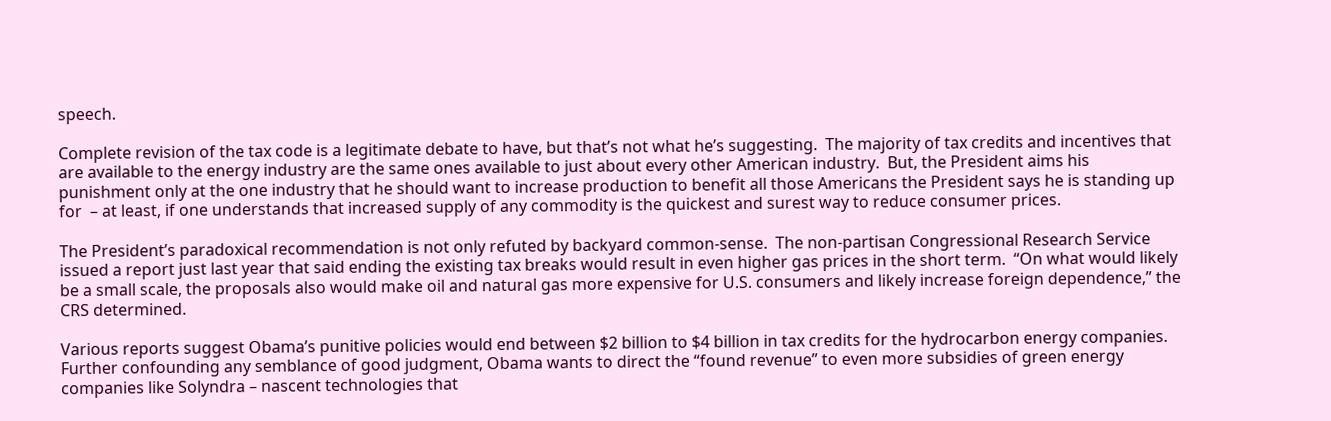speech.

Complete revision of the tax code is a legitimate debate to have, but that’s not what he’s suggesting.  The majority of tax credits and incentives that are available to the energy industry are the same ones available to just about every other American industry.  But, the President aims his punishment only at the one industry that he should want to increase production to benefit all those Americans the President says he is standing up for  – at least, if one understands that increased supply of any commodity is the quickest and surest way to reduce consumer prices.

The President’s paradoxical recommendation is not only refuted by backyard common-sense.  The non-partisan Congressional Research Service issued a report just last year that said ending the existing tax breaks would result in even higher gas prices in the short term.  “On what would likely be a small scale, the proposals also would make oil and natural gas more expensive for U.S. consumers and likely increase foreign dependence,” the CRS determined.

Various reports suggest Obama’s punitive policies would end between $2 billion to $4 billion in tax credits for the hydrocarbon energy companies.  Further confounding any semblance of good judgment, Obama wants to direct the “found revenue” to even more subsidies of green energy companies like Solyndra – nascent technologies that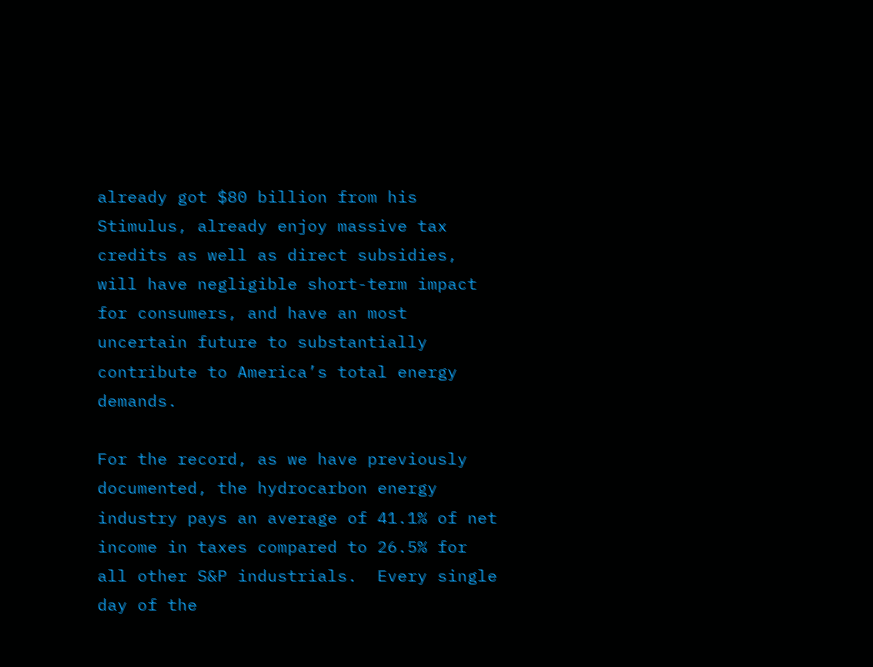already got $80 billion from his Stimulus, already enjoy massive tax credits as well as direct subsidies, will have negligible short-term impact for consumers, and have an most uncertain future to substantially contribute to America’s total energy demands.

For the record, as we have previously documented, the hydrocarbon energy industry pays an average of 41.1% of net income in taxes compared to 26.5% for all other S&P industrials.  Every single day of the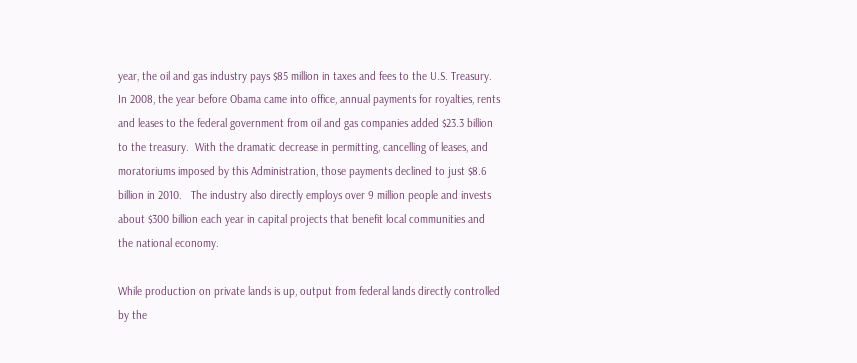year, the oil and gas industry pays $85 million in taxes and fees to the U.S. Treasury.  In 2008, the year before Obama came into office, annual payments for royalties, rents and leases to the federal government from oil and gas companies added $23.3 billion to the treasury.  With the dramatic decrease in permitting, cancelling of leases, and moratoriums imposed by this Administration, those payments declined to just $8.6 billion in 2010.   The industry also directly employs over 9 million people and invests about $300 billion each year in capital projects that benefit local communities and the national economy.

While production on private lands is up, output from federal lands directly controlled by the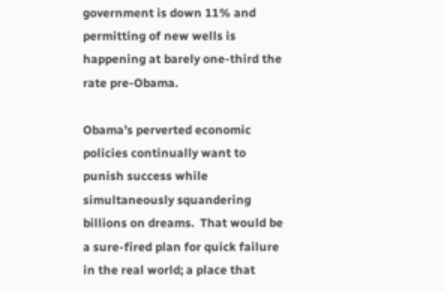government is down 11% and permitting of new wells is happening at barely one-third the rate pre-Obama.

Obama’s perverted economic policies continually want to punish success while simultaneously squandering billions on dreams.  That would be a sure-fired plan for quick failure in the real world; a place that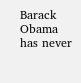Barack Obama has never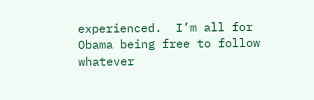experienced.  I’m all for Obama being free to follow whatever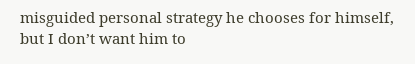misguided personal strategy he chooses for himself, but I don’t want him to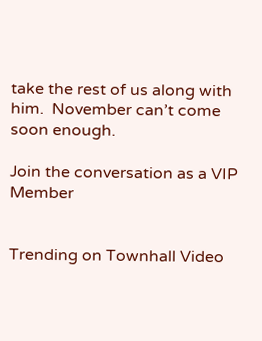take the rest of us along with him.  November can’t come soon enough.

Join the conversation as a VIP Member


Trending on Townhall Video